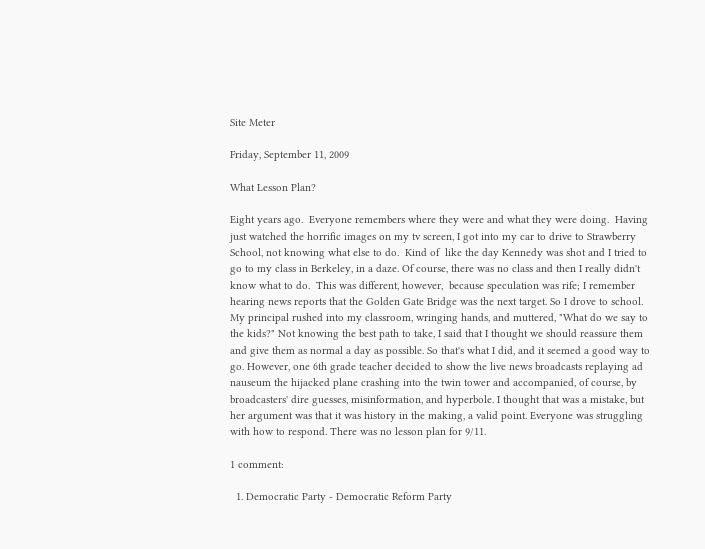Site Meter

Friday, September 11, 2009

What Lesson Plan?

Eight years ago.  Everyone remembers where they were and what they were doing.  Having just watched the horrific images on my tv screen, I got into my car to drive to Strawberry School, not knowing what else to do.  Kind of  like the day Kennedy was shot and I tried to go to my class in Berkeley, in a daze. Of course, there was no class and then I really didn't know what to do.  This was different, however,  because speculation was rife; I remember hearing news reports that the Golden Gate Bridge was the next target. So I drove to school. My principal rushed into my classroom, wringing hands, and muttered, "What do we say to the kids?" Not knowing the best path to take, I said that I thought we should reassure them and give them as normal a day as possible. So that's what I did, and it seemed a good way to go. However, one 6th grade teacher decided to show the live news broadcasts replaying ad nauseum the hijacked plane crashing into the twin tower and accompanied, of course, by broadcasters' dire guesses, misinformation, and hyperbole. I thought that was a mistake, but her argument was that it was history in the making, a valid point. Everyone was struggling with how to respond. There was no lesson plan for 9/11.

1 comment:

  1. Democratic Party - Democratic Reform Party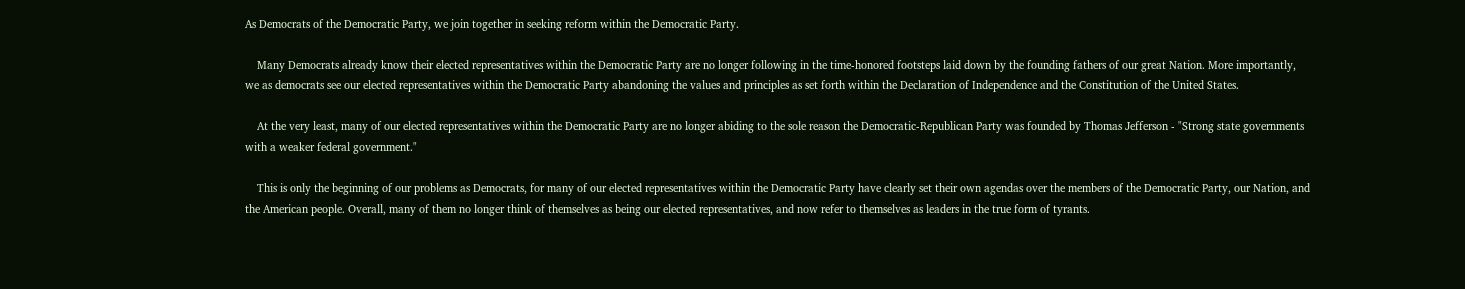As Democrats of the Democratic Party, we join together in seeking reform within the Democratic Party.

    Many Democrats already know their elected representatives within the Democratic Party are no longer following in the time-honored footsteps laid down by the founding fathers of our great Nation. More importantly, we as democrats see our elected representatives within the Democratic Party abandoning the values and principles as set forth within the Declaration of Independence and the Constitution of the United States.

    At the very least, many of our elected representatives within the Democratic Party are no longer abiding to the sole reason the Democratic-Republican Party was founded by Thomas Jefferson - "Strong state governments with a weaker federal government."

    This is only the beginning of our problems as Democrats, for many of our elected representatives within the Democratic Party have clearly set their own agendas over the members of the Democratic Party, our Nation, and the American people. Overall, many of them no longer think of themselves as being our elected representatives, and now refer to themselves as leaders in the true form of tyrants.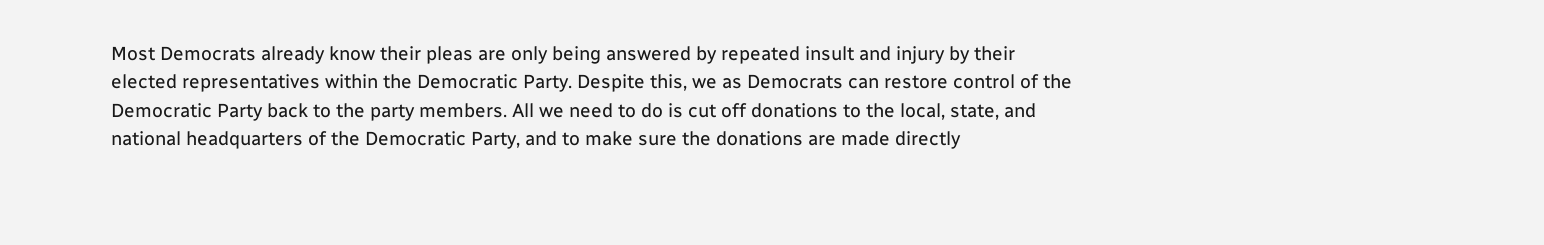Most Democrats already know their pleas are only being answered by repeated insult and injury by their elected representatives within the Democratic Party. Despite this, we as Democrats can restore control of the Democratic Party back to the party members. All we need to do is cut off donations to the local, state, and national headquarters of the Democratic Party, and to make sure the donations are made directly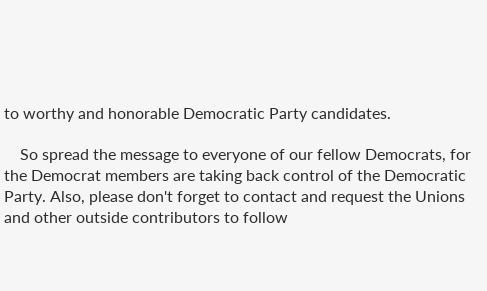to worthy and honorable Democratic Party candidates.

    So spread the message to everyone of our fellow Democrats, for the Democrat members are taking back control of the Democratic Party. Also, please don't forget to contact and request the Unions and other outside contributors to follow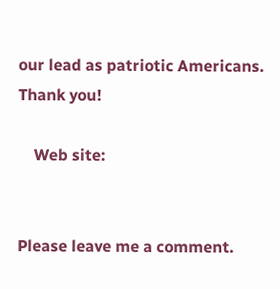our lead as patriotic Americans. Thank you!

    Web site:


Please leave me a comment.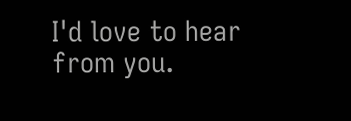I'd love to hear from you.